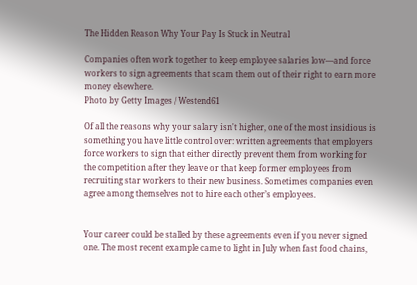The Hidden Reason Why Your Pay Is Stuck in Neutral

Companies often work together to keep employee salaries low—and force workers to sign agreements that scam them out of their right to earn more money elsewhere.
Photo by Getty Images / Westend61

Of all the reasons why your salary isn't higher, one of the most insidious is something you have little control over: written agreements that employers force workers to sign that either directly prevent them from working for the competition after they leave or that keep former employees from recruiting star workers to their new business. Sometimes companies even agree among themselves not to hire each other’s employees.


Your career could be stalled by these agreements even if you never signed one. The most recent example came to light in July when fast food chains,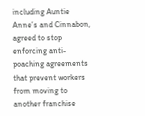including Auntie Anne’s and Cinnabon, agreed to stop enforcing anti-poaching agreements that prevent workers from moving to another franchise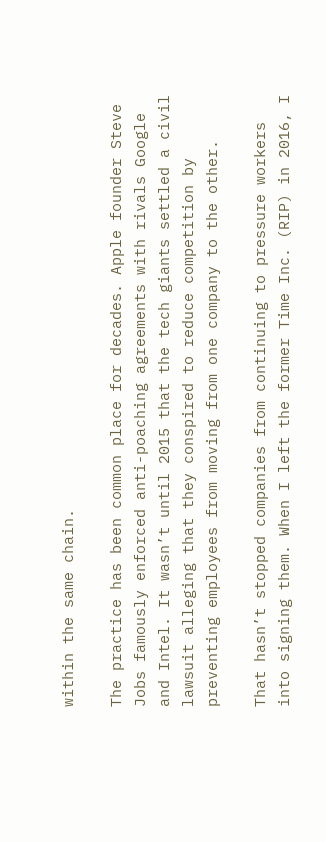within the same chain.

The practice has been common place for decades. Apple founder Steve Jobs famously enforced anti-poaching agreements with rivals Google and Intel. It wasn’t until 2015 that the tech giants settled a civil lawsuit alleging that they conspired to reduce competition by preventing employees from moving from one company to the other.

That hasn’t stopped companies from continuing to pressure workers into signing them. When I left the former Time Inc. (RIP) in 2016, I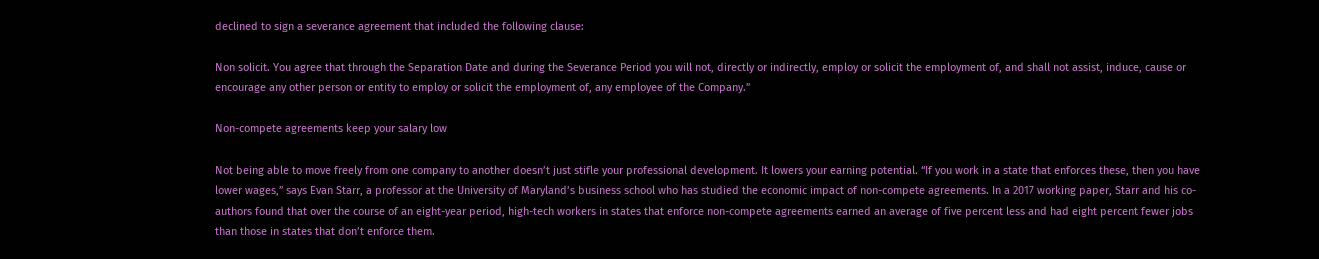declined to sign a severance agreement that included the following clause:

Non solicit. You agree that through the Separation Date and during the Severance Period you will not, directly or indirectly, employ or solicit the employment of, and shall not assist, induce, cause or encourage any other person or entity to employ or solicit the employment of, any employee of the Company.”

Non-compete agreements keep your salary low

Not being able to move freely from one company to another doesn’t just stifle your professional development. It lowers your earning potential. “If you work in a state that enforces these, then you have lower wages,” says Evan Starr, a professor at the University of Maryland’s business school who has studied the economic impact of non-compete agreements. In a 2017 working paper, Starr and his co-authors found that over the course of an eight-year period, high-tech workers in states that enforce non-compete agreements earned an average of five percent less and had eight percent fewer jobs than those in states that don’t enforce them.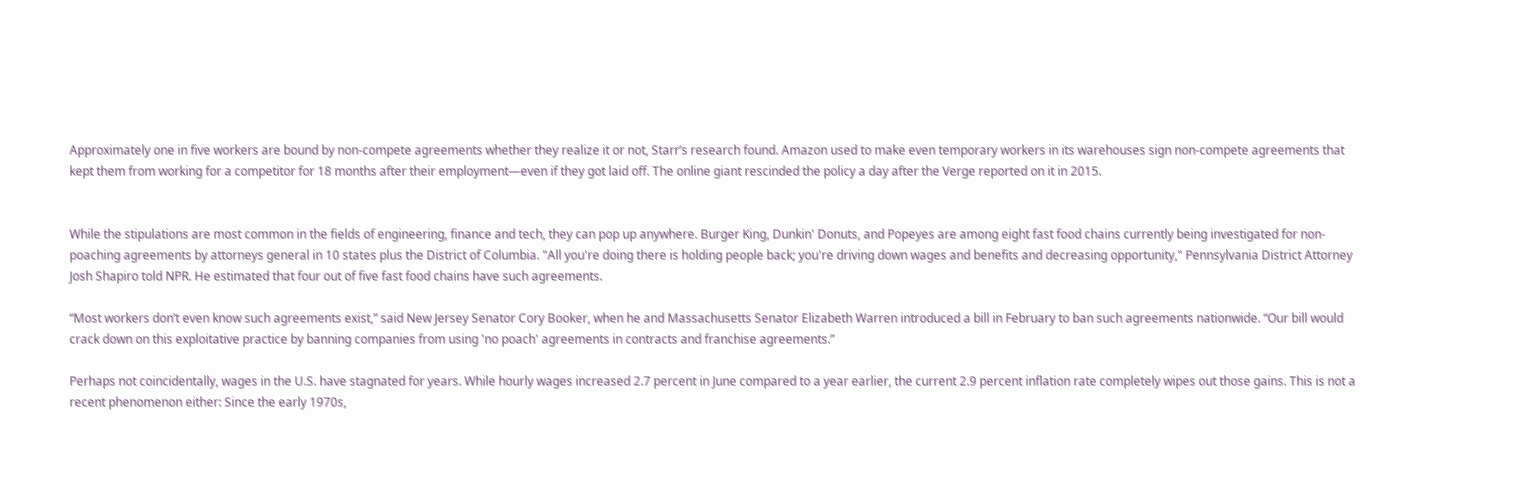Approximately one in five workers are bound by non-compete agreements whether they realize it or not, Starr’s research found. Amazon used to make even temporary workers in its warehouses sign non-compete agreements that kept them from working for a competitor for 18 months after their employment—even if they got laid off. The online giant rescinded the policy a day after the Verge reported on it in 2015.


While the stipulations are most common in the fields of engineering, finance and tech, they can pop up anywhere. Burger King, Dunkin' Donuts, and Popeyes are among eight fast food chains currently being investigated for non-poaching agreements by attorneys general in 10 states plus the District of Columbia. "All you're doing there is holding people back; you're driving down wages and benefits and decreasing opportunity," Pennsylvania District Attorney Josh Shapiro told NPR. He estimated that four out of five fast food chains have such agreements.

“Most workers don’t even know such agreements exist,” said New Jersey Senator Cory Booker, when he and Massachusetts Senator Elizabeth Warren introduced a bill in February to ban such agreements nationwide. “Our bill would crack down on this exploitative practice by banning companies from using 'no poach' agreements in contracts and franchise agreements.”

Perhaps not coincidentally, wages in the U.S. have stagnated for years. While hourly wages increased 2.7 percent in June compared to a year earlier, the current 2.9 percent inflation rate completely wipes out those gains. This is not a recent phenomenon either: Since the early 1970s,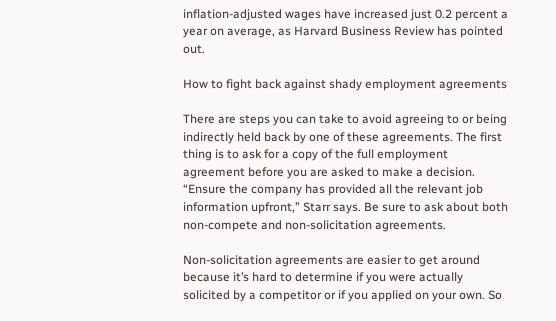inflation-adjusted wages have increased just 0.2 percent a year on average, as Harvard Business Review has pointed out.

How to fight back against shady employment agreements

There are steps you can take to avoid agreeing to or being indirectly held back by one of these agreements. The first thing is to ask for a copy of the full employment agreement before you are asked to make a decision. “Ensure the company has provided all the relevant job information upfront,” Starr says. Be sure to ask about both non-compete and non-solicitation agreements.

Non-solicitation agreements are easier to get around because it’s hard to determine if you were actually solicited by a competitor or if you applied on your own. So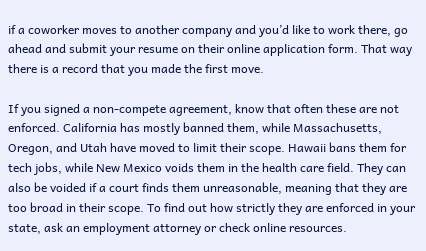if a coworker moves to another company and you’d like to work there, go ahead and submit your resume on their online application form. That way there is a record that you made the first move.

If you signed a non-compete agreement, know that often these are not enforced. California has mostly banned them, while Massachusetts, Oregon, and Utah have moved to limit their scope. Hawaii bans them for tech jobs, while New Mexico voids them in the health care field. They can also be voided if a court finds them unreasonable, meaning that they are too broad in their scope. To find out how strictly they are enforced in your state, ask an employment attorney or check online resources.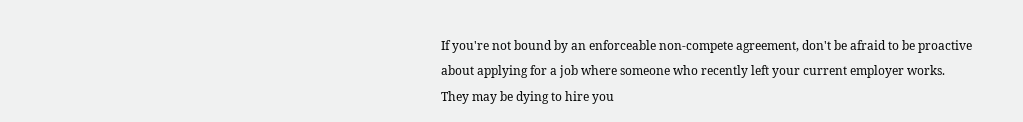If you're not bound by an enforceable non-compete agreement, don't be afraid to be proactive about applying for a job where someone who recently left your current employer works. They may be dying to hire you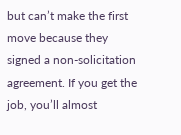but can’t make the first move because they signed a non-solicitation agreement. If you get the job, you’ll almost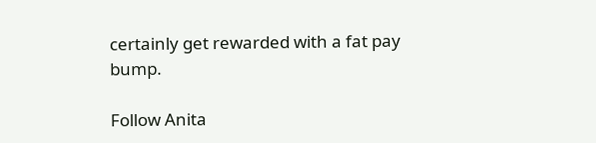certainly get rewarded with a fat pay bump.

Follow Anita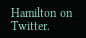Hamilton on Twitter.